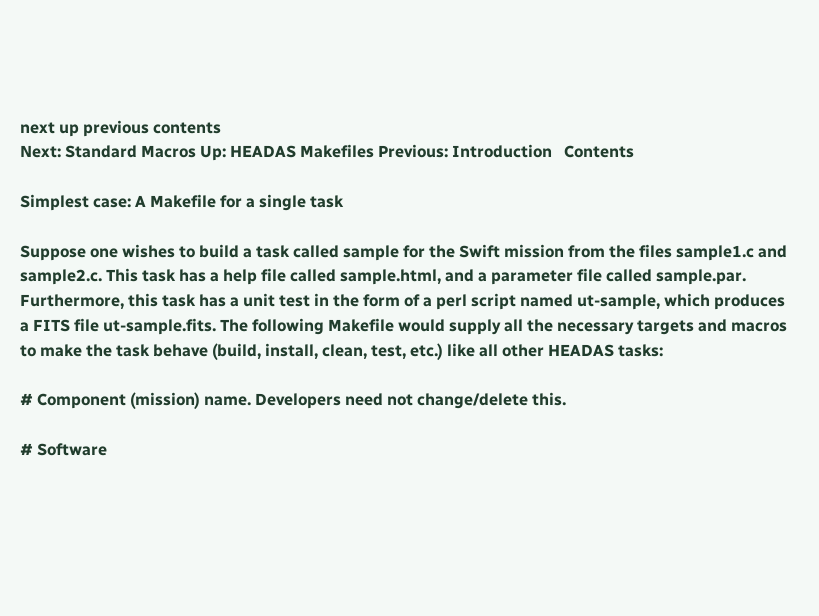next up previous contents
Next: Standard Macros Up: HEADAS Makefiles Previous: Introduction   Contents

Simplest case: A Makefile for a single task

Suppose one wishes to build a task called sample for the Swift mission from the files sample1.c and sample2.c. This task has a help file called sample.html, and a parameter file called sample.par. Furthermore, this task has a unit test in the form of a perl script named ut-sample, which produces a FITS file ut-sample.fits. The following Makefile would supply all the necessary targets and macros to make the task behave (build, install, clean, test, etc.) like all other HEADAS tasks:

# Component (mission) name. Developers need not change/delete this.

# Software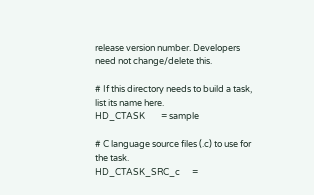release version number. Developers need not change/delete this.

# If this directory needs to build a task, list its name here.
HD_CTASK        = sample

# C language source files (.c) to use for the task.
HD_CTASK_SRC_c      =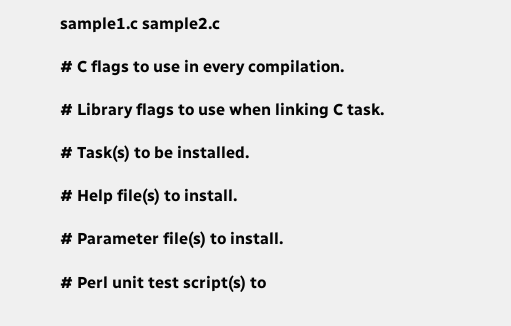sample1.c sample2.c

# C flags to use in every compilation.

# Library flags to use when linking C task.

# Task(s) to be installed.

# Help file(s) to install.

# Parameter file(s) to install.

# Perl unit test script(s) to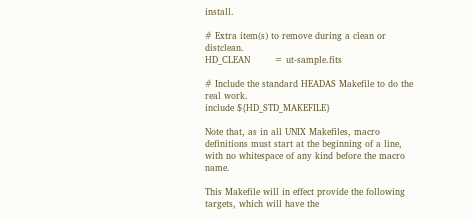install.

# Extra item(s) to remove during a clean or distclean.
HD_CLEAN        = ut-sample.fits

# Include the standard HEADAS Makefile to do the real work.
include ${HD_STD_MAKEFILE}

Note that, as in all UNIX Makefiles, macro definitions must start at the beginning of a line, with no whitespace of any kind before the macro name.

This Makefile will in effect provide the following targets, which will have the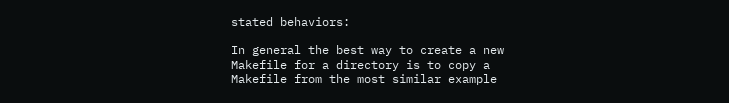stated behaviors:

In general the best way to create a new Makefile for a directory is to copy a Makefile from the most similar example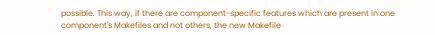possible. This way, if there are component-specific features which are present in one component's Makefiles and not others, the new Makefile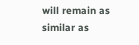will remain as similar as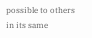possible to others in its same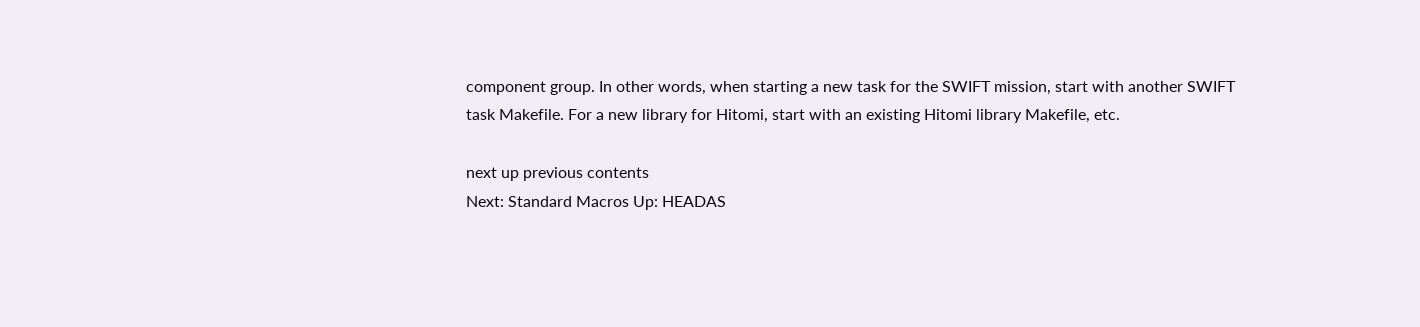component group. In other words, when starting a new task for the SWIFT mission, start with another SWIFT task Makefile. For a new library for Hitomi, start with an existing Hitomi library Makefile, etc.

next up previous contents
Next: Standard Macros Up: HEADAS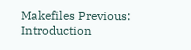Makefiles Previous: Introduction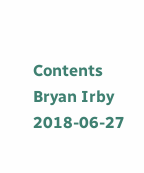Contents
Bryan Irby 2018-06-27